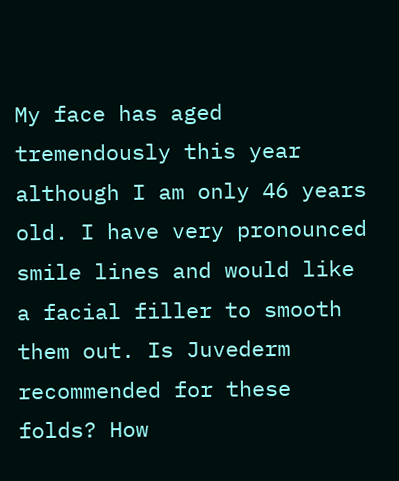My face has aged tremendously this year although I am only 46 years old. I have very pronounced smile lines and would like a facial filler to smooth them out. Is Juvederm recommended for these folds? How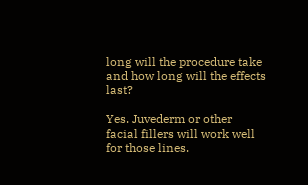long will the procedure take and how long will the effects last?

Yes. Juvederm or other facial fillers will work well for those lines.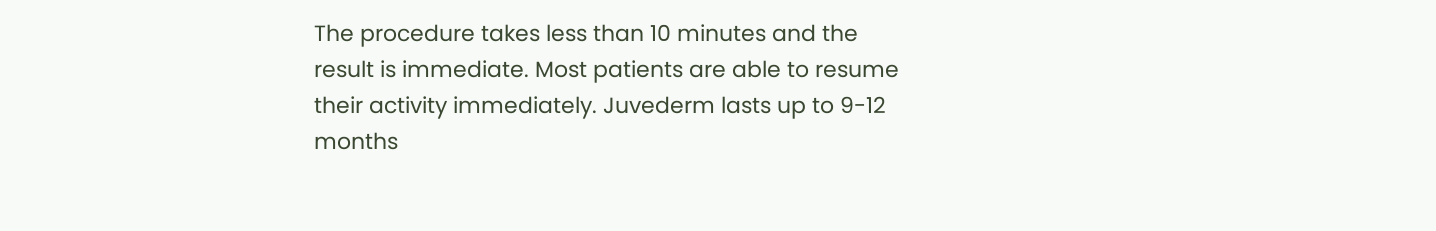The procedure takes less than 10 minutes and the result is immediate. Most patients are able to resume their activity immediately. Juvederm lasts up to 9-12 months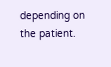depending on the patient.